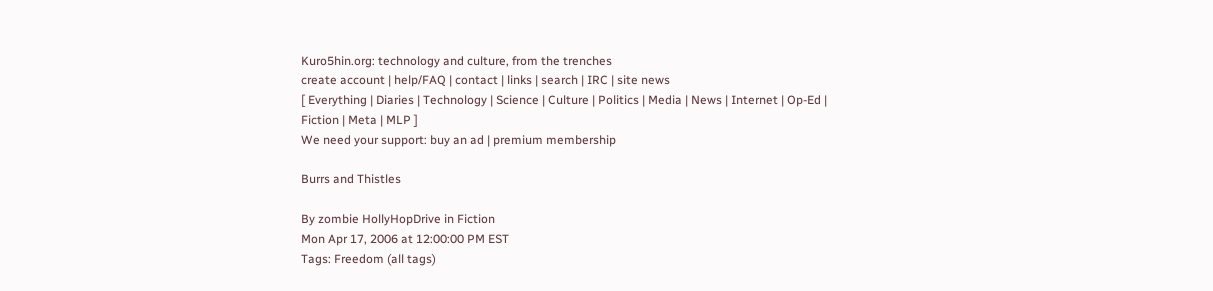Kuro5hin.org: technology and culture, from the trenches
create account | help/FAQ | contact | links | search | IRC | site news
[ Everything | Diaries | Technology | Science | Culture | Politics | Media | News | Internet | Op-Ed | Fiction | Meta | MLP ]
We need your support: buy an ad | premium membership

Burrs and Thistles

By zombie HollyHopDrive in Fiction
Mon Apr 17, 2006 at 12:00:00 PM EST
Tags: Freedom (all tags)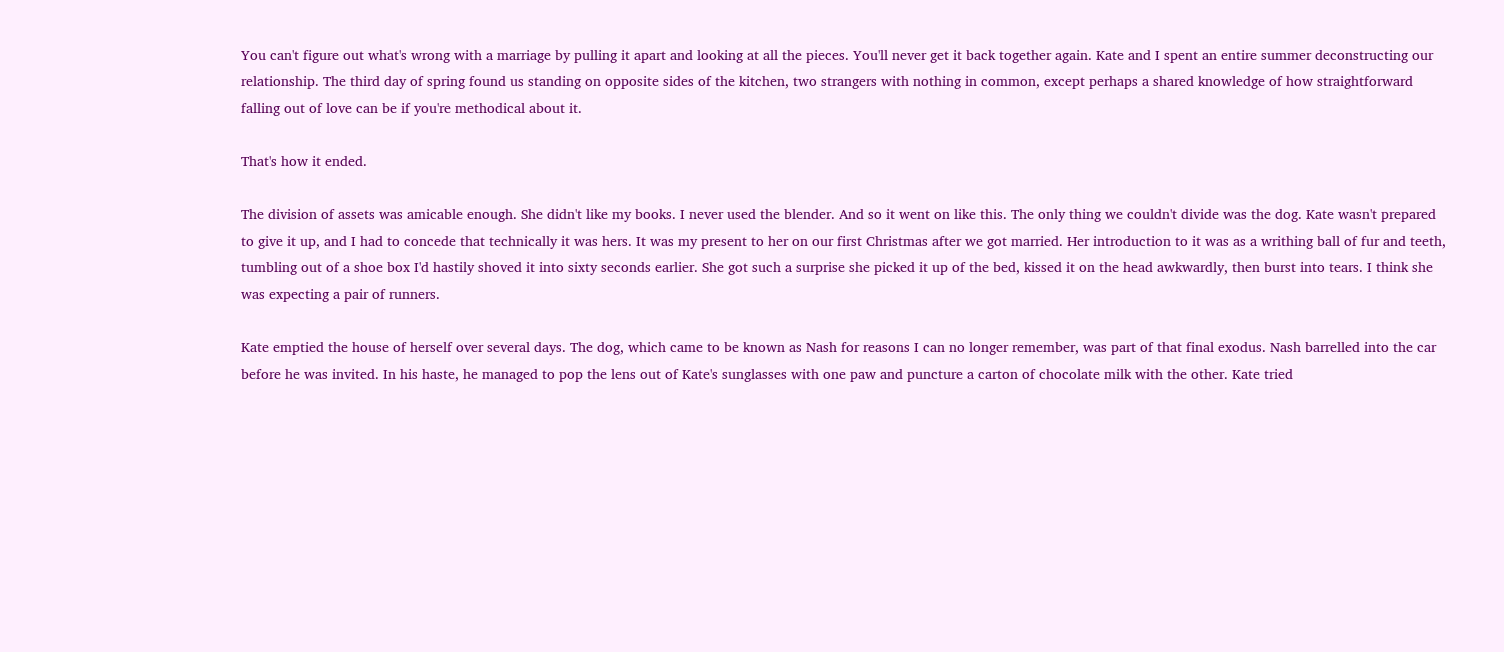You can't figure out what's wrong with a marriage by pulling it apart and looking at all the pieces. You'll never get it back together again. Kate and I spent an entire summer deconstructing our relationship. The third day of spring found us standing on opposite sides of the kitchen, two strangers with nothing in common, except perhaps a shared knowledge of how straightforward falling out of love can be if you're methodical about it.

That's how it ended.

The division of assets was amicable enough. She didn't like my books. I never used the blender. And so it went on like this. The only thing we couldn't divide was the dog. Kate wasn't prepared to give it up, and I had to concede that technically it was hers. It was my present to her on our first Christmas after we got married. Her introduction to it was as a writhing ball of fur and teeth, tumbling out of a shoe box I'd hastily shoved it into sixty seconds earlier. She got such a surprise she picked it up of the bed, kissed it on the head awkwardly, then burst into tears. I think she was expecting a pair of runners.

Kate emptied the house of herself over several days. The dog, which came to be known as Nash for reasons I can no longer remember, was part of that final exodus. Nash barrelled into the car before he was invited. In his haste, he managed to pop the lens out of Kate's sunglasses with one paw and puncture a carton of chocolate milk with the other. Kate tried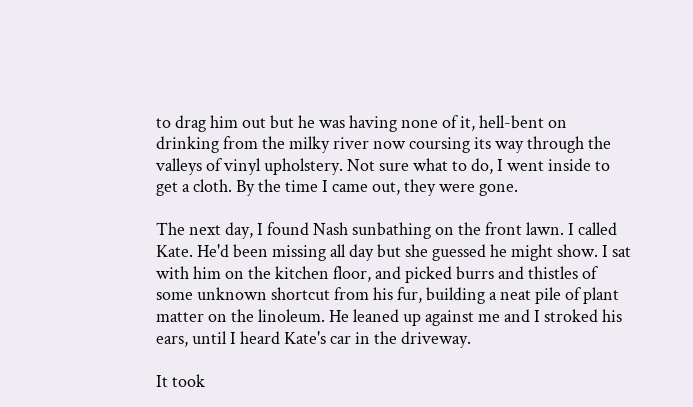to drag him out but he was having none of it, hell-bent on drinking from the milky river now coursing its way through the valleys of vinyl upholstery. Not sure what to do, I went inside to get a cloth. By the time I came out, they were gone.

The next day, I found Nash sunbathing on the front lawn. I called Kate. He'd been missing all day but she guessed he might show. I sat with him on the kitchen floor, and picked burrs and thistles of some unknown shortcut from his fur, building a neat pile of plant matter on the linoleum. He leaned up against me and I stroked his ears, until I heard Kate's car in the driveway.

It took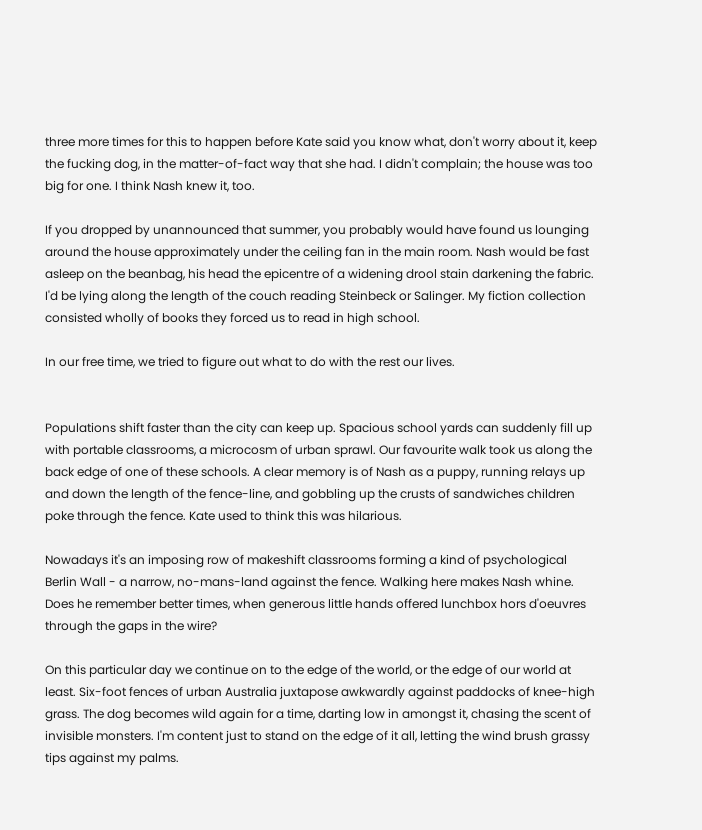three more times for this to happen before Kate said you know what, don't worry about it, keep the fucking dog, in the matter-of-fact way that she had. I didn't complain; the house was too big for one. I think Nash knew it, too.

If you dropped by unannounced that summer, you probably would have found us lounging around the house approximately under the ceiling fan in the main room. Nash would be fast asleep on the beanbag, his head the epicentre of a widening drool stain darkening the fabric. I'd be lying along the length of the couch reading Steinbeck or Salinger. My fiction collection consisted wholly of books they forced us to read in high school.

In our free time, we tried to figure out what to do with the rest our lives.


Populations shift faster than the city can keep up. Spacious school yards can suddenly fill up with portable classrooms, a microcosm of urban sprawl. Our favourite walk took us along the back edge of one of these schools. A clear memory is of Nash as a puppy, running relays up and down the length of the fence-line, and gobbling up the crusts of sandwiches children poke through the fence. Kate used to think this was hilarious.

Nowadays it's an imposing row of makeshift classrooms forming a kind of psychological Berlin Wall - a narrow, no-mans-land against the fence. Walking here makes Nash whine. Does he remember better times, when generous little hands offered lunchbox hors d'oeuvres through the gaps in the wire?

On this particular day we continue on to the edge of the world, or the edge of our world at least. Six-foot fences of urban Australia juxtapose awkwardly against paddocks of knee-high grass. The dog becomes wild again for a time, darting low in amongst it, chasing the scent of invisible monsters. I'm content just to stand on the edge of it all, letting the wind brush grassy tips against my palms.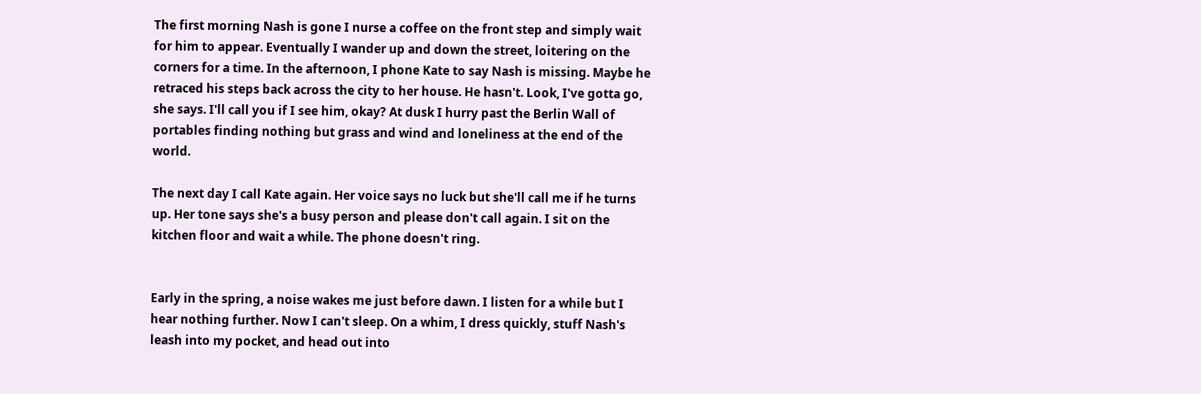The first morning Nash is gone I nurse a coffee on the front step and simply wait for him to appear. Eventually I wander up and down the street, loitering on the corners for a time. In the afternoon, I phone Kate to say Nash is missing. Maybe he retraced his steps back across the city to her house. He hasn't. Look, I've gotta go, she says. I'll call you if I see him, okay? At dusk I hurry past the Berlin Wall of portables finding nothing but grass and wind and loneliness at the end of the world.

The next day I call Kate again. Her voice says no luck but she'll call me if he turns up. Her tone says she's a busy person and please don't call again. I sit on the kitchen floor and wait a while. The phone doesn't ring.


Early in the spring, a noise wakes me just before dawn. I listen for a while but I hear nothing further. Now I can't sleep. On a whim, I dress quickly, stuff Nash's leash into my pocket, and head out into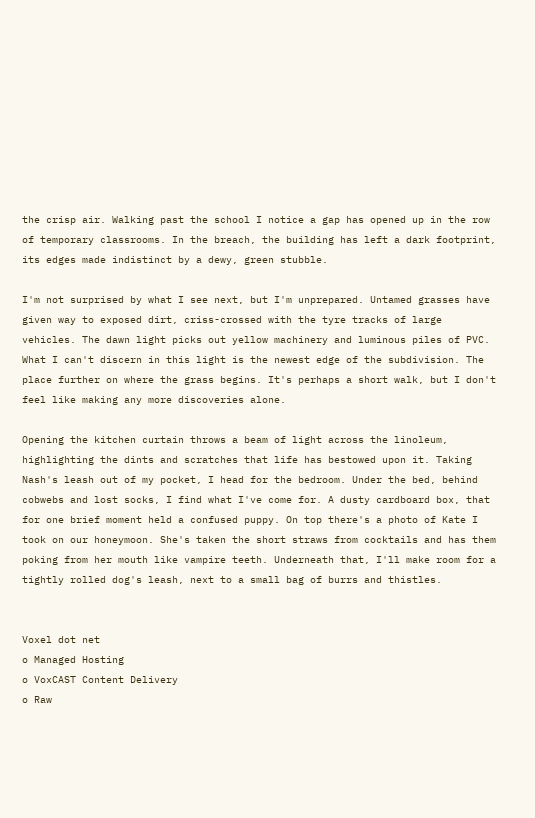the crisp air. Walking past the school I notice a gap has opened up in the row of temporary classrooms. In the breach, the building has left a dark footprint, its edges made indistinct by a dewy, green stubble.

I'm not surprised by what I see next, but I'm unprepared. Untamed grasses have given way to exposed dirt, criss-crossed with the tyre tracks of large vehicles. The dawn light picks out yellow machinery and luminous piles of PVC. What I can't discern in this light is the newest edge of the subdivision. The place further on where the grass begins. It's perhaps a short walk, but I don't feel like making any more discoveries alone.

Opening the kitchen curtain throws a beam of light across the linoleum, highlighting the dints and scratches that life has bestowed upon it. Taking Nash's leash out of my pocket, I head for the bedroom. Under the bed, behind cobwebs and lost socks, I find what I've come for. A dusty cardboard box, that for one brief moment held a confused puppy. On top there's a photo of Kate I took on our honeymoon. She's taken the short straws from cocktails and has them poking from her mouth like vampire teeth. Underneath that, I'll make room for a tightly rolled dog's leash, next to a small bag of burrs and thistles.


Voxel dot net
o Managed Hosting
o VoxCAST Content Delivery
o Raw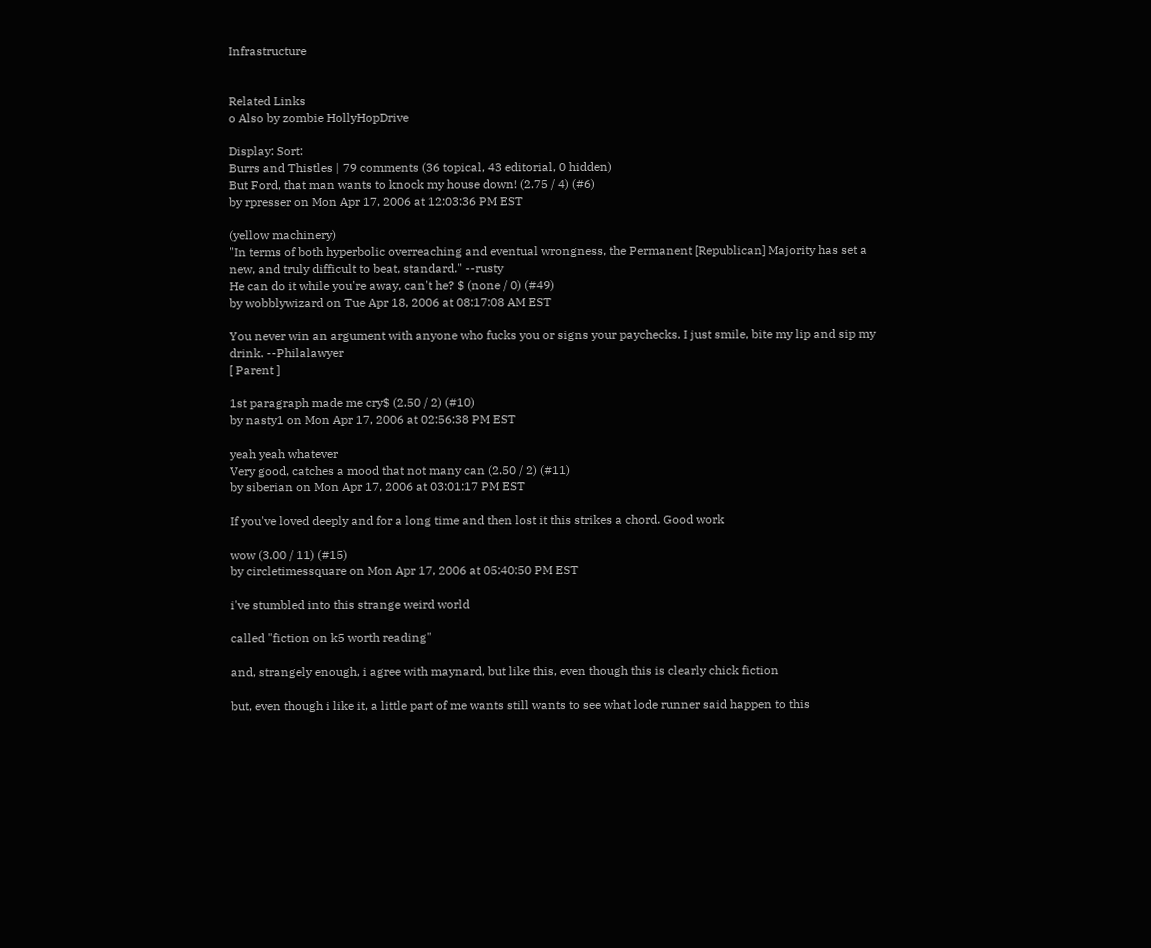Infrastructure


Related Links
o Also by zombie HollyHopDrive

Display: Sort:
Burrs and Thistles | 79 comments (36 topical, 43 editorial, 0 hidden)
But Ford, that man wants to knock my house down! (2.75 / 4) (#6)
by rpresser on Mon Apr 17, 2006 at 12:03:36 PM EST

(yellow machinery)
"In terms of both hyperbolic overreaching and eventual wrongness, the Permanent [Republican] Majority has set a new, and truly difficult to beat, standard." --rusty
He can do it while you're away, can't he? $ (none / 0) (#49)
by wobblywizard on Tue Apr 18, 2006 at 08:17:08 AM EST

You never win an argument with anyone who fucks you or signs your paychecks. I just smile, bite my lip and sip my drink. --Philalawyer
[ Parent ]

1st paragraph made me cry$ (2.50 / 2) (#10)
by nasty1 on Mon Apr 17, 2006 at 02:56:38 PM EST

yeah yeah whatever
Very good, catches a mood that not many can (2.50 / 2) (#11)
by siberian on Mon Apr 17, 2006 at 03:01:17 PM EST

If you've loved deeply and for a long time and then lost it this strikes a chord. Good work

wow (3.00 / 11) (#15)
by circletimessquare on Mon Apr 17, 2006 at 05:40:50 PM EST

i've stumbled into this strange weird world

called "fiction on k5 worth reading"

and, strangely enough, i agree with maynard, but like this, even though this is clearly chick fiction

but, even though i like it, a little part of me wants still wants to see what lode runner said happen to this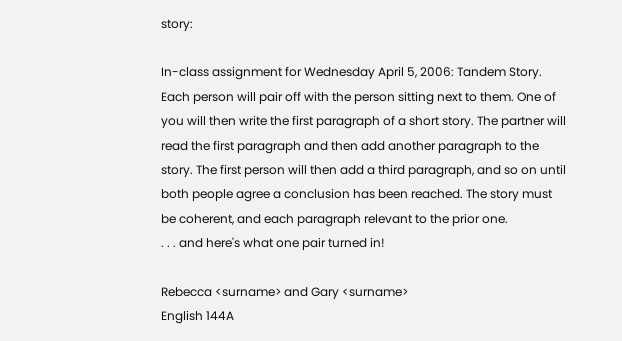story:

In-class assignment for Wednesday April 5, 2006: Tandem Story. Each person will pair off with the person sitting next to them. One of you will then write the first paragraph of a short story. The partner will read the first paragraph and then add another paragraph to the story. The first person will then add a third paragraph, and so on until both people agree a conclusion has been reached. The story must be coherent, and each paragraph relevant to the prior one.
. . . and here's what one pair turned in!

Rebecca <surname> and Gary <surname>
English 144A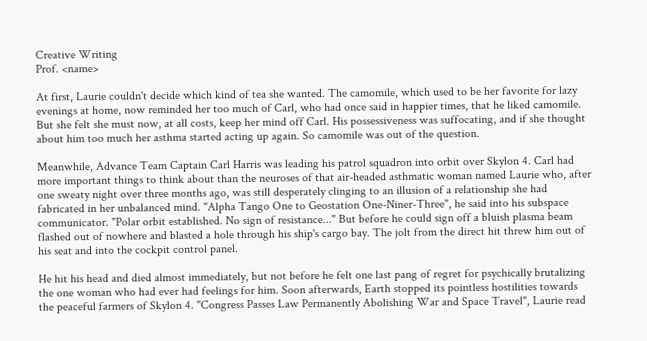Creative Writing
Prof. <name>

At first, Laurie couldn't decide which kind of tea she wanted. The camomile, which used to be her favorite for lazy evenings at home, now reminded her too much of Carl, who had once said in happier times, that he liked camomile. But she felt she must now, at all costs, keep her mind off Carl. His possessiveness was suffocating, and if she thought about him too much her asthma started acting up again. So camomile was out of the question.

Meanwhile, Advance Team Captain Carl Harris was leading his patrol squadron into orbit over Skylon 4. Carl had more important things to think about than the neuroses of that air-headed asthmatic woman named Laurie who, after one sweaty night over three months ago, was still desperately clinging to an illusion of a relationship she had fabricated in her unbalanced mind. "Alpha Tango One to Geostation One-Niner-Three", he said into his subspace communicator. "Polar orbit established. No sign of resistance..." But before he could sign off a bluish plasma beam flashed out of nowhere and blasted a hole through his ship's cargo bay. The jolt from the direct hit threw him out of his seat and into the cockpit control panel.

He hit his head and died almost immediately, but not before he felt one last pang of regret for psychically brutalizing the one woman who had ever had feelings for him. Soon afterwards, Earth stopped its pointless hostilities towards the peaceful farmers of Skylon 4. "Congress Passes Law Permanently Abolishing War and Space Travel", Laurie read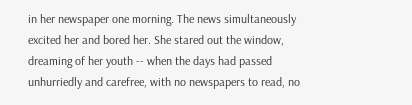in her newspaper one morning. The news simultaneously excited her and bored her. She stared out the window, dreaming of her youth -- when the days had passed unhurriedly and carefree, with no newspapers to read, no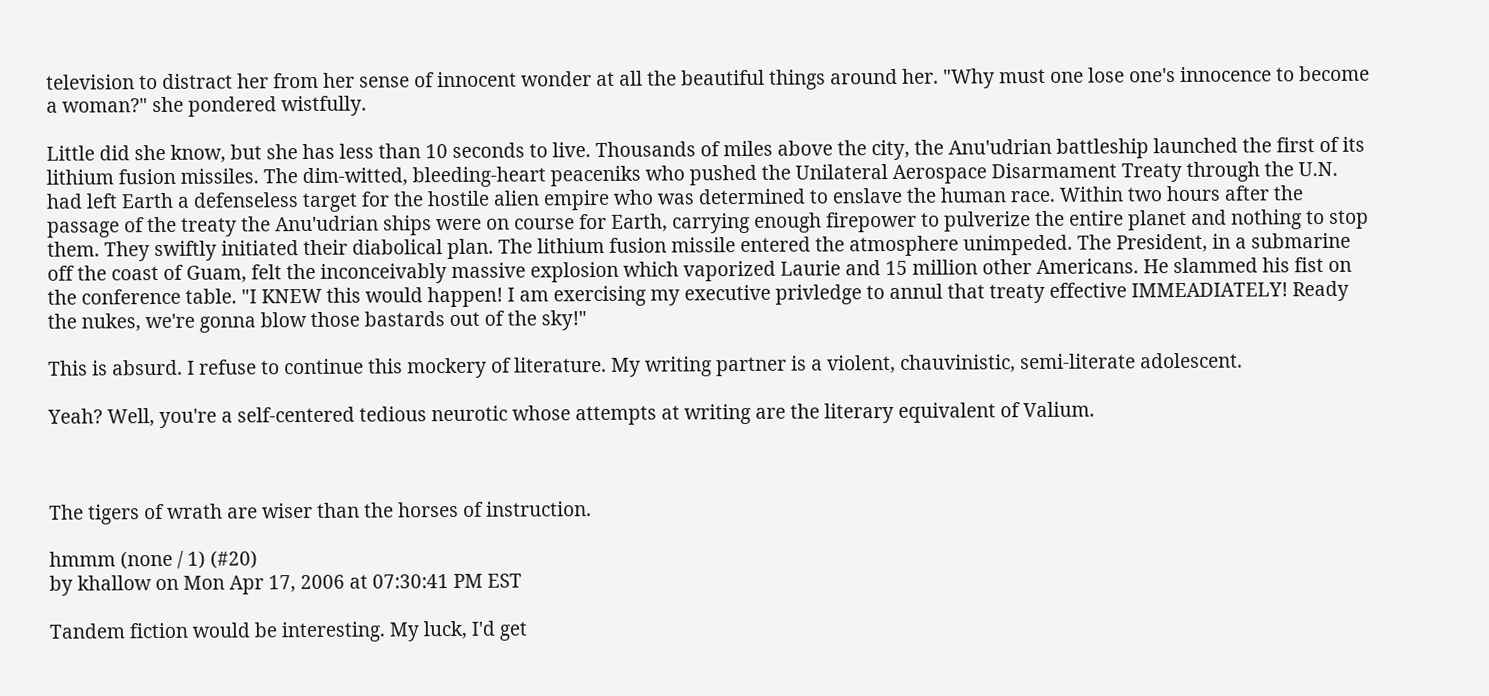television to distract her from her sense of innocent wonder at all the beautiful things around her. "Why must one lose one's innocence to become a woman?" she pondered wistfully.

Little did she know, but she has less than 10 seconds to live. Thousands of miles above the city, the Anu'udrian battleship launched the first of its lithium fusion missiles. The dim-witted, bleeding-heart peaceniks who pushed the Unilateral Aerospace Disarmament Treaty through the U.N. had left Earth a defenseless target for the hostile alien empire who was determined to enslave the human race. Within two hours after the passage of the treaty the Anu'udrian ships were on course for Earth, carrying enough firepower to pulverize the entire planet and nothing to stop them. They swiftly initiated their diabolical plan. The lithium fusion missile entered the atmosphere unimpeded. The President, in a submarine off the coast of Guam, felt the inconceivably massive explosion which vaporized Laurie and 15 million other Americans. He slammed his fist on the conference table. "I KNEW this would happen! I am exercising my executive privledge to annul that treaty effective IMMEADIATELY! Ready the nukes, we're gonna blow those bastards out of the sky!"

This is absurd. I refuse to continue this mockery of literature. My writing partner is a violent, chauvinistic, semi-literate adolescent.

Yeah? Well, you're a self-centered tedious neurotic whose attempts at writing are the literary equivalent of Valium.



The tigers of wrath are wiser than the horses of instruction.

hmmm (none / 1) (#20)
by khallow on Mon Apr 17, 2006 at 07:30:41 PM EST

Tandem fiction would be interesting. My luck, I'd get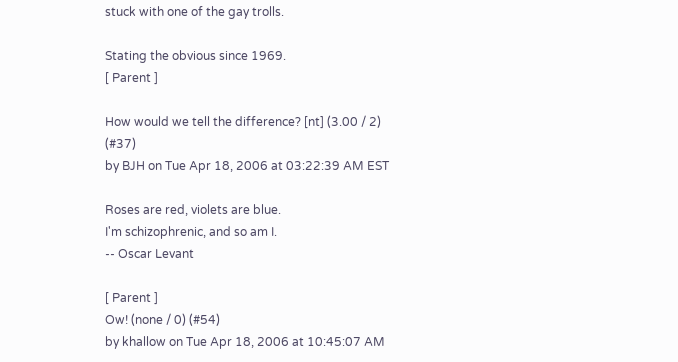stuck with one of the gay trolls.

Stating the obvious since 1969.
[ Parent ]

How would we tell the difference? [nt] (3.00 / 2) (#37)
by BJH on Tue Apr 18, 2006 at 03:22:39 AM EST

Roses are red, violets are blue.
I'm schizophrenic, and so am I.
-- Oscar Levant

[ Parent ]
Ow! (none / 0) (#54)
by khallow on Tue Apr 18, 2006 at 10:45:07 AM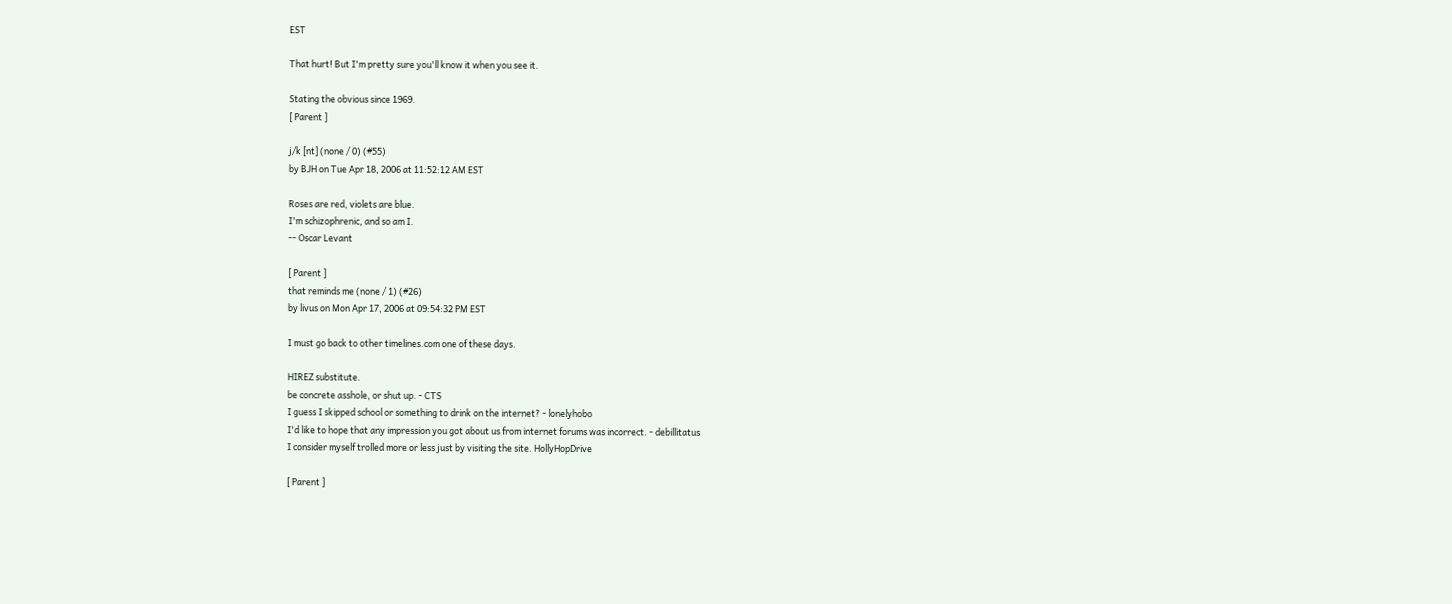EST

That hurt! But I'm pretty sure you'll know it when you see it.

Stating the obvious since 1969.
[ Parent ]

j/k [nt] (none / 0) (#55)
by BJH on Tue Apr 18, 2006 at 11:52:12 AM EST

Roses are red, violets are blue.
I'm schizophrenic, and so am I.
-- Oscar Levant

[ Parent ]
that reminds me (none / 1) (#26)
by livus on Mon Apr 17, 2006 at 09:54:32 PM EST

I must go back to other timelines.com one of these days.

HIREZ substitute.
be concrete asshole, or shut up. - CTS
I guess I skipped school or something to drink on the internet? - lonelyhobo
I'd like to hope that any impression you got about us from internet forums was incorrect. - debillitatus
I consider myself trolled more or less just by visiting the site. HollyHopDrive

[ Parent ]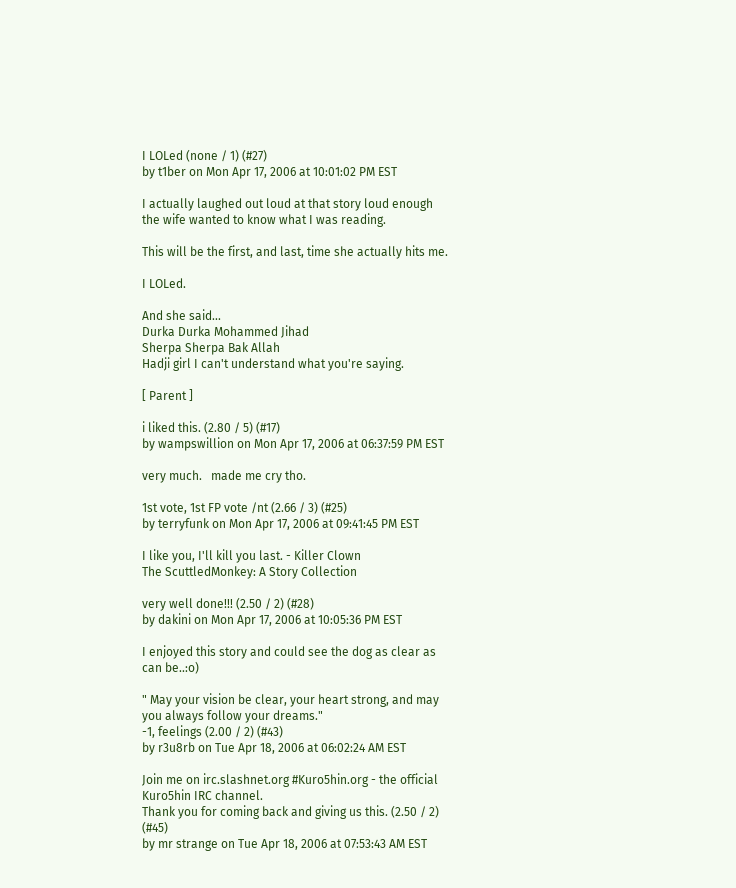I LOLed (none / 1) (#27)
by t1ber on Mon Apr 17, 2006 at 10:01:02 PM EST

I actually laughed out loud at that story loud enough the wife wanted to know what I was reading.

This will be the first, and last, time she actually hits me.

I LOLed.

And she said...
Durka Durka Mohammed Jihad
Sherpa Sherpa Bak Allah
Hadji girl I can't understand what you're saying.

[ Parent ]

i liked this. (2.80 / 5) (#17)
by wampswillion on Mon Apr 17, 2006 at 06:37:59 PM EST

very much.   made me cry tho.

1st vote, 1st FP vote /nt (2.66 / 3) (#25)
by terryfunk on Mon Apr 17, 2006 at 09:41:45 PM EST

I like you, I'll kill you last. - Killer Clown
The ScuttledMonkey: A Story Collection

very well done!!! (2.50 / 2) (#28)
by dakini on Mon Apr 17, 2006 at 10:05:36 PM EST

I enjoyed this story and could see the dog as clear as can be..:o)

" May your vision be clear, your heart strong, and may you always follow your dreams."
-1, feelings (2.00 / 2) (#43)
by r3u8rb on Tue Apr 18, 2006 at 06:02:24 AM EST

Join me on irc.slashnet.org #Kuro5hin.org - the official Kuro5hin IRC channel.
Thank you for coming back and giving us this. (2.50 / 2) (#45)
by mr strange on Tue Apr 18, 2006 at 07:53:43 AM EST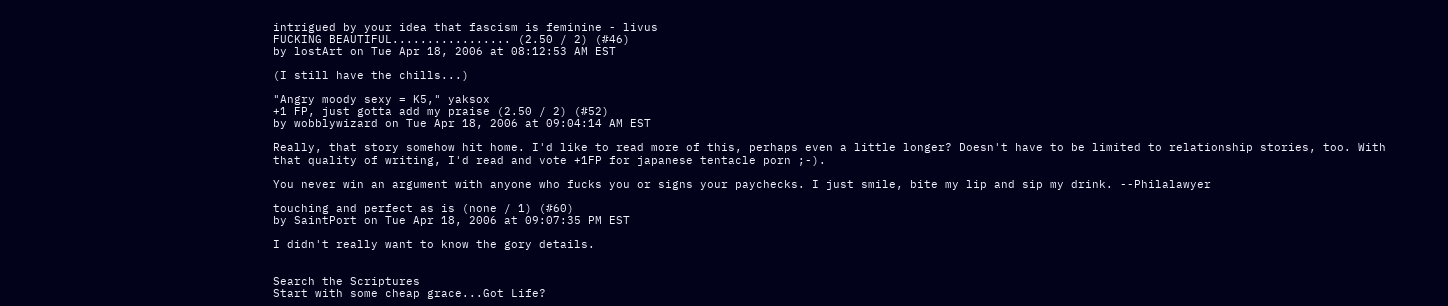intrigued by your idea that fascism is feminine - livus
FUCKING BEAUTIFUL................. (2.50 / 2) (#46)
by lostArt on Tue Apr 18, 2006 at 08:12:53 AM EST

(I still have the chills...)

"Angry moody sexy = K5," yaksox
+1 FP, just gotta add my praise (2.50 / 2) (#52)
by wobblywizard on Tue Apr 18, 2006 at 09:04:14 AM EST

Really, that story somehow hit home. I'd like to read more of this, perhaps even a little longer? Doesn't have to be limited to relationship stories, too. With that quality of writing, I'd read and vote +1FP for japanese tentacle porn ;-).

You never win an argument with anyone who fucks you or signs your paychecks. I just smile, bite my lip and sip my drink. --Philalawyer

touching and perfect as is (none / 1) (#60)
by SaintPort on Tue Apr 18, 2006 at 09:07:35 PM EST

I didn't really want to know the gory details.


Search the Scriptures
Start with some cheap grace...Got Life?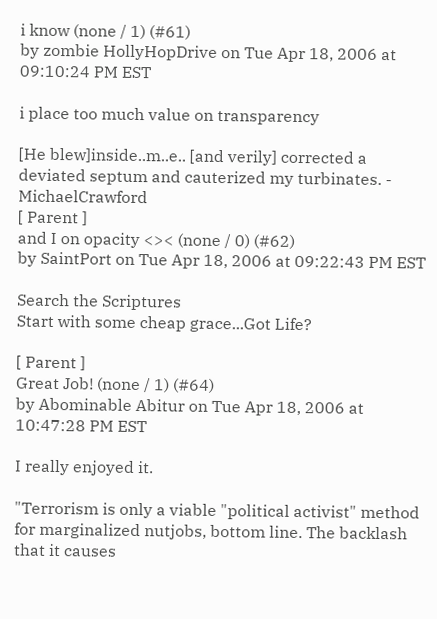i know (none / 1) (#61)
by zombie HollyHopDrive on Tue Apr 18, 2006 at 09:10:24 PM EST

i place too much value on transparency

[He blew]inside..m..e.. [and verily] corrected a deviated septum and cauterized my turbinates. - MichaelCrawford
[ Parent ]
and I on opacity <>< (none / 0) (#62)
by SaintPort on Tue Apr 18, 2006 at 09:22:43 PM EST

Search the Scriptures
Start with some cheap grace...Got Life?

[ Parent ]
Great Job! (none / 1) (#64)
by Abominable Abitur on Tue Apr 18, 2006 at 10:47:28 PM EST

I really enjoyed it.

"Terrorism is only a viable "political activist" method for marginalized nutjobs, bottom line. The backlash that it causes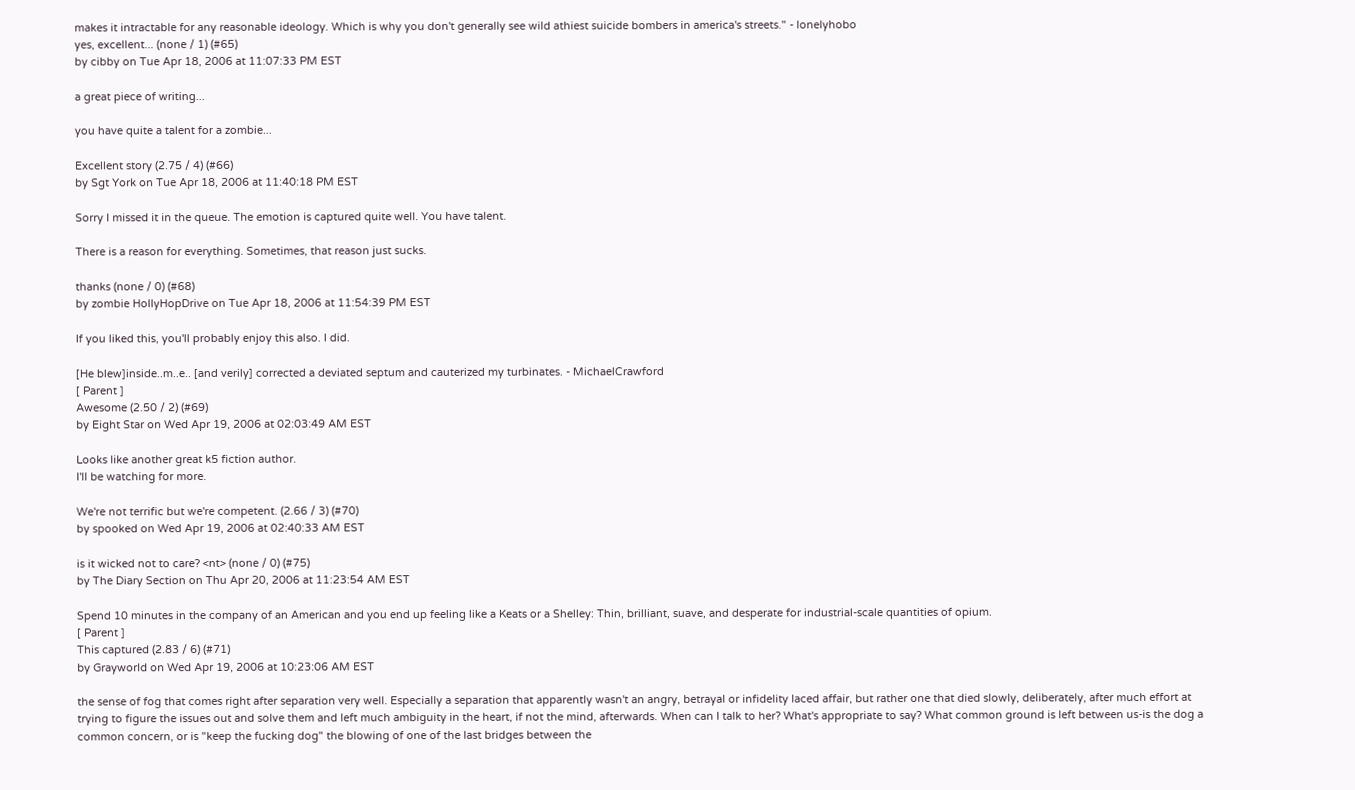makes it intractable for any reasonable ideology. Which is why you don't generally see wild athiest suicide bombers in america's streets." - lonelyhobo
yes, excellent... (none / 1) (#65)
by cibby on Tue Apr 18, 2006 at 11:07:33 PM EST

a great piece of writing...

you have quite a talent for a zombie...

Excellent story (2.75 / 4) (#66)
by Sgt York on Tue Apr 18, 2006 at 11:40:18 PM EST

Sorry I missed it in the queue. The emotion is captured quite well. You have talent.

There is a reason for everything. Sometimes, that reason just sucks.

thanks (none / 0) (#68)
by zombie HollyHopDrive on Tue Apr 18, 2006 at 11:54:39 PM EST

If you liked this, you'll probably enjoy this also. I did.

[He blew]inside..m..e.. [and verily] corrected a deviated septum and cauterized my turbinates. - MichaelCrawford
[ Parent ]
Awesome (2.50 / 2) (#69)
by Eight Star on Wed Apr 19, 2006 at 02:03:49 AM EST

Looks like another great k5 fiction author.
I'll be watching for more.

We're not terrific but we're competent. (2.66 / 3) (#70)
by spooked on Wed Apr 19, 2006 at 02:40:33 AM EST

is it wicked not to care? <nt> (none / 0) (#75)
by The Diary Section on Thu Apr 20, 2006 at 11:23:54 AM EST

Spend 10 minutes in the company of an American and you end up feeling like a Keats or a Shelley: Thin, brilliant, suave, and desperate for industrial-scale quantities of opium.
[ Parent ]
This captured (2.83 / 6) (#71)
by Grayworld on Wed Apr 19, 2006 at 10:23:06 AM EST

the sense of fog that comes right after separation very well. Especially a separation that apparently wasn't an angry, betrayal or infidelity laced affair, but rather one that died slowly, deliberately, after much effort at trying to figure the issues out and solve them and left much ambiguity in the heart, if not the mind, afterwards. When can I talk to her? What's appropriate to say? What common ground is left between us-is the dog a common concern, or is "keep the fucking dog" the blowing of one of the last bridges between the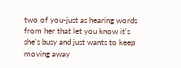two of you-just as hearing words from her that let you know it's she's busy and just wants to keep moving away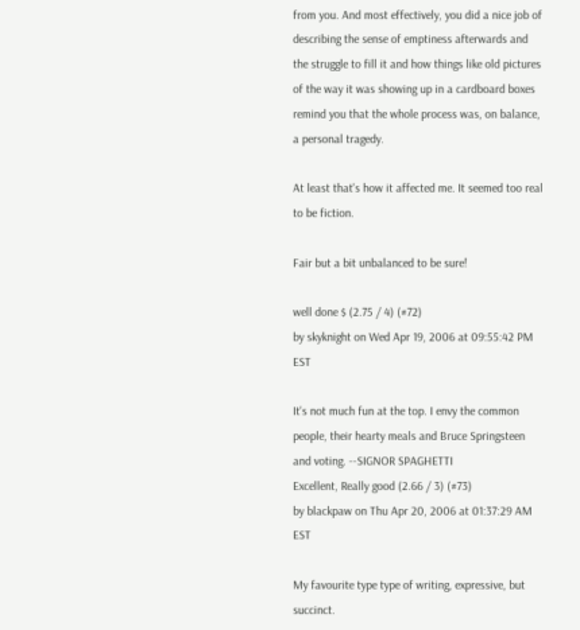from you. And most effectively, you did a nice job of describing the sense of emptiness afterwards and the struggle to fill it and how things like old pictures of the way it was showing up in a cardboard boxes remind you that the whole process was, on balance, a personal tragedy.

At least that's how it affected me. It seemed too real to be fiction.

Fair but a bit unbalanced to be sure!

well done $ (2.75 / 4) (#72)
by skyknight on Wed Apr 19, 2006 at 09:55:42 PM EST

It's not much fun at the top. I envy the common people, their hearty meals and Bruce Springsteen and voting. --SIGNOR SPAGHETTI
Excellent, Really good (2.66 / 3) (#73)
by blackpaw on Thu Apr 20, 2006 at 01:37:29 AM EST

My favourite type type of writing, expressive, but succinct.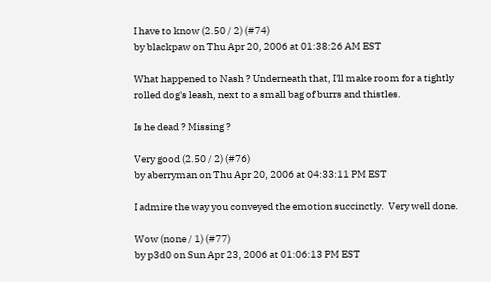I have to know (2.50 / 2) (#74)
by blackpaw on Thu Apr 20, 2006 at 01:38:26 AM EST

What happened to Nash ? Underneath that, I'll make room for a tightly rolled dog's leash, next to a small bag of burrs and thistles.

Is he dead ? Missing ?

Very good (2.50 / 2) (#76)
by aberryman on Thu Apr 20, 2006 at 04:33:11 PM EST

I admire the way you conveyed the emotion succinctly.  Very well done.

Wow (none / 1) (#77)
by p3d0 on Sun Apr 23, 2006 at 01:06:13 PM EST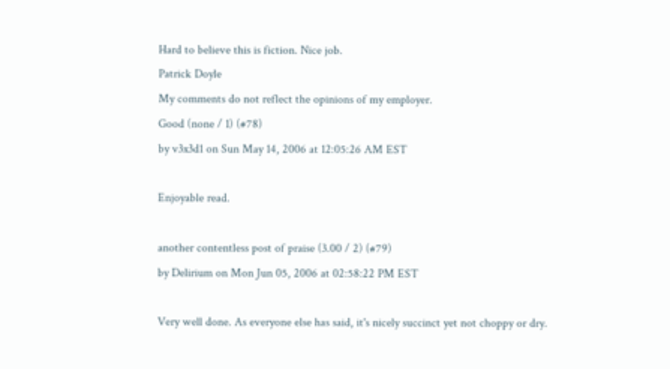Hard to believe this is fiction. Nice job.
Patrick Doyle
My comments do not reflect the opinions of my employer.
Good (none / 1) (#78)
by v3x3d1 on Sun May 14, 2006 at 12:05:26 AM EST

Enjoyable read.

another contentless post of praise (3.00 / 2) (#79)
by Delirium on Mon Jun 05, 2006 at 02:58:22 PM EST

Very well done. As everyone else has said, it's nicely succinct yet not choppy or dry.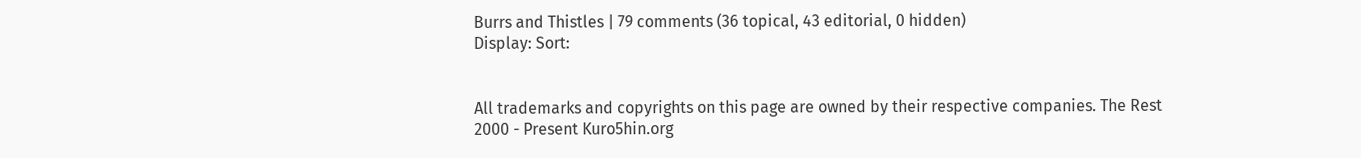Burrs and Thistles | 79 comments (36 topical, 43 editorial, 0 hidden)
Display: Sort:


All trademarks and copyrights on this page are owned by their respective companies. The Rest 2000 - Present Kuro5hin.org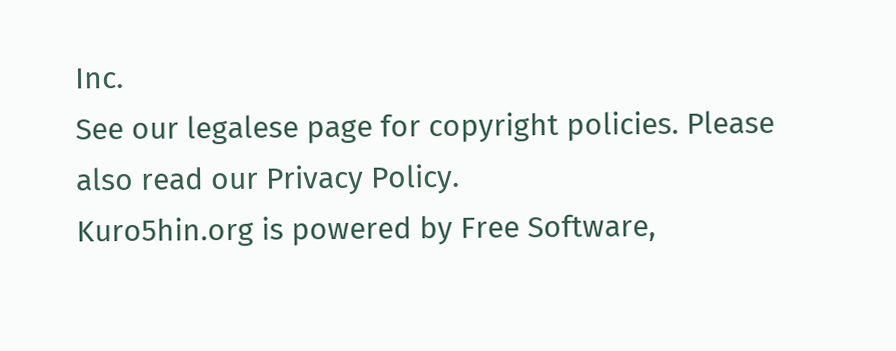Inc.
See our legalese page for copyright policies. Please also read our Privacy Policy.
Kuro5hin.org is powered by Free Software,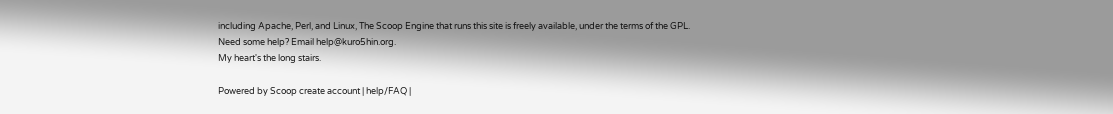including Apache, Perl, and Linux, The Scoop Engine that runs this site is freely available, under the terms of the GPL.
Need some help? Email help@kuro5hin.org.
My heart's the long stairs.

Powered by Scoop create account | help/FAQ |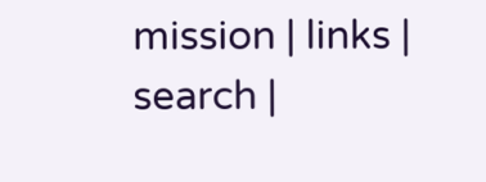mission | links | search |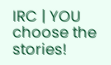IRC | YOU choose the stories!